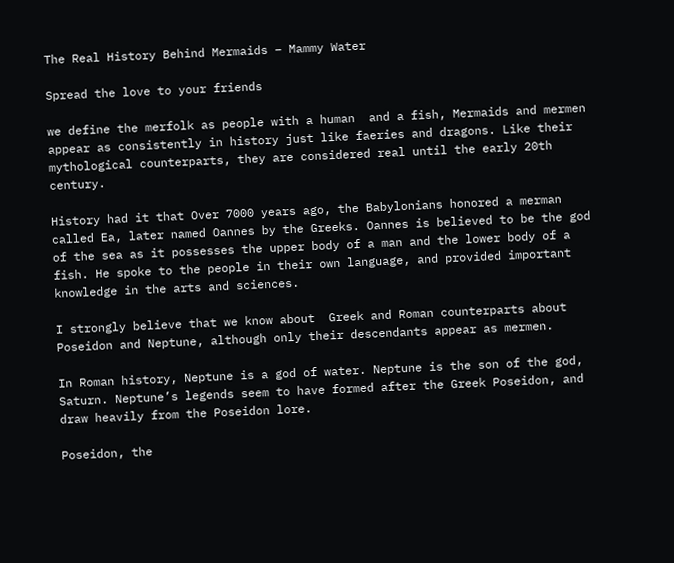The Real History Behind Mermaids – Mammy Water

Spread the love to your friends

we define the merfolk as people with a human  and a fish, Mermaids and mermen appear as consistently in history just like faeries and dragons. Like their mythological counterparts, they are considered real until the early 20th century.

History had it that Over 7000 years ago, the Babylonians honored a merman called Ea, later named Oannes by the Greeks. Oannes is believed to be the god of the sea as it possesses the upper body of a man and the lower body of a fish. He spoke to the people in their own language, and provided important knowledge in the arts and sciences.

I strongly believe that we know about  Greek and Roman counterparts about Poseidon and Neptune, although only their descendants appear as mermen.

In Roman history, Neptune is a god of water. Neptune is the son of the god, Saturn. Neptune’s legends seem to have formed after the Greek Poseidon, and draw heavily from the Poseidon lore.

Poseidon, the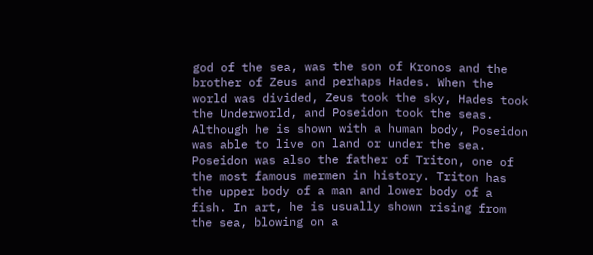god of the sea, was the son of Kronos and the brother of Zeus and perhaps Hades. When the world was divided, Zeus took the sky, Hades took the Underworld, and Poseidon took the seas. Although he is shown with a human body, Poseidon was able to live on land or under the sea. Poseidon was also the father of Triton, one of the most famous mermen in history. Triton has the upper body of a man and lower body of a fish. In art, he is usually shown rising from the sea, blowing on a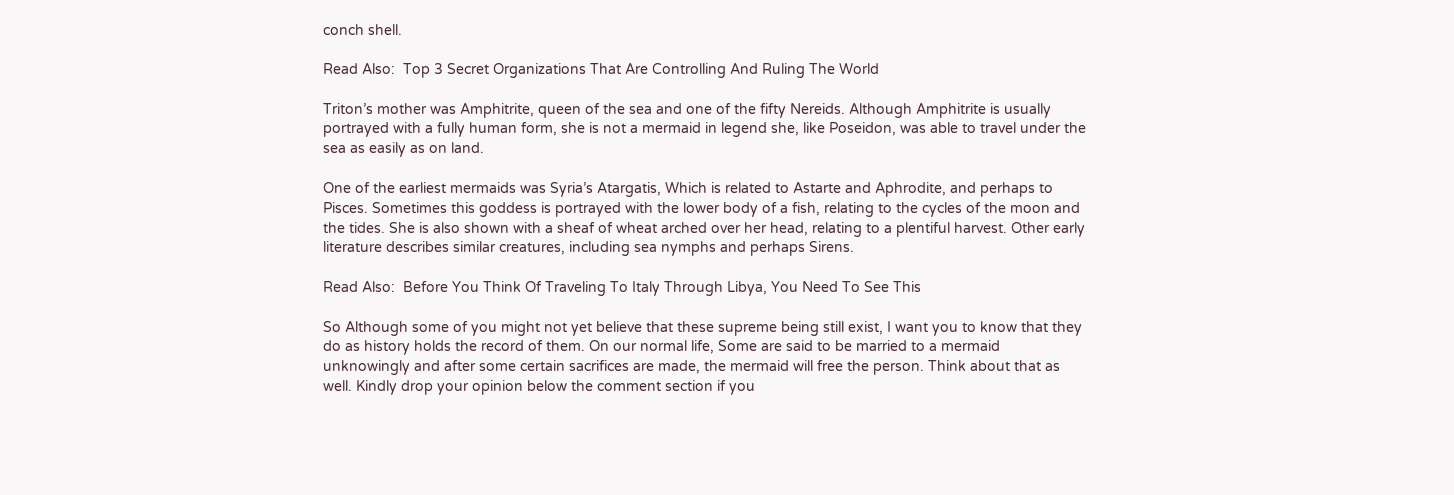conch shell.

Read Also:  Top 3 Secret Organizations That Are Controlling And Ruling The World

Triton’s mother was Amphitrite, queen of the sea and one of the fifty Nereids. Although Amphitrite is usually portrayed with a fully human form, she is not a mermaid in legend she, like Poseidon, was able to travel under the sea as easily as on land.

One of the earliest mermaids was Syria’s Atargatis, Which is related to Astarte and Aphrodite, and perhaps to Pisces. Sometimes this goddess is portrayed with the lower body of a fish, relating to the cycles of the moon and the tides. She is also shown with a sheaf of wheat arched over her head, relating to a plentiful harvest. Other early literature describes similar creatures, including sea nymphs and perhaps Sirens.

Read Also:  Before You Think Of Traveling To Italy Through Libya, You Need To See This

So Although some of you might not yet believe that these supreme being still exist, I want you to know that they do as history holds the record of them. On our normal life, Some are said to be married to a mermaid unknowingly and after some certain sacrifices are made, the mermaid will free the person. Think about that as well. Kindly drop your opinion below the comment section if you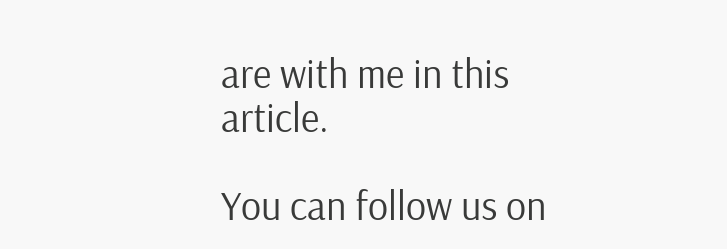are with me in this article.

You can follow us on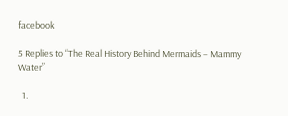facebook

5 Replies to “The Real History Behind Mermaids – Mammy Water”

  1.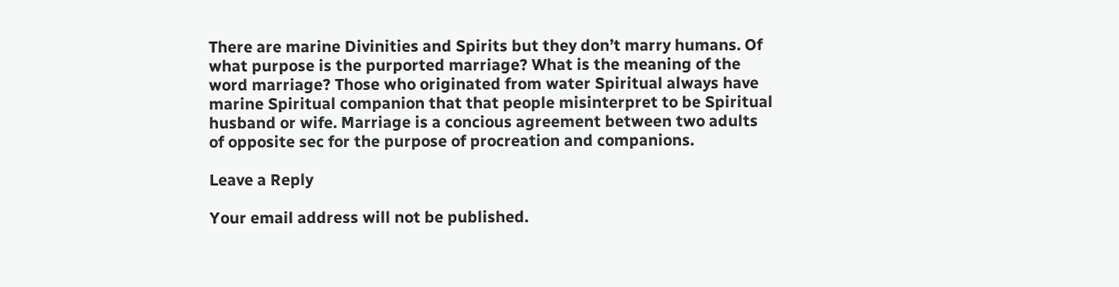There are marine Divinities and Spirits but they don’t marry humans. Of what purpose is the purported marriage? What is the meaning of the word marriage? Those who originated from water Spiritual always have marine Spiritual companion that that people misinterpret to be Spiritual husband or wife. Marriage is a concious agreement between two adults of opposite sec for the purpose of procreation and companions.

Leave a Reply

Your email address will not be published.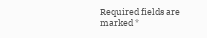Required fields are marked *